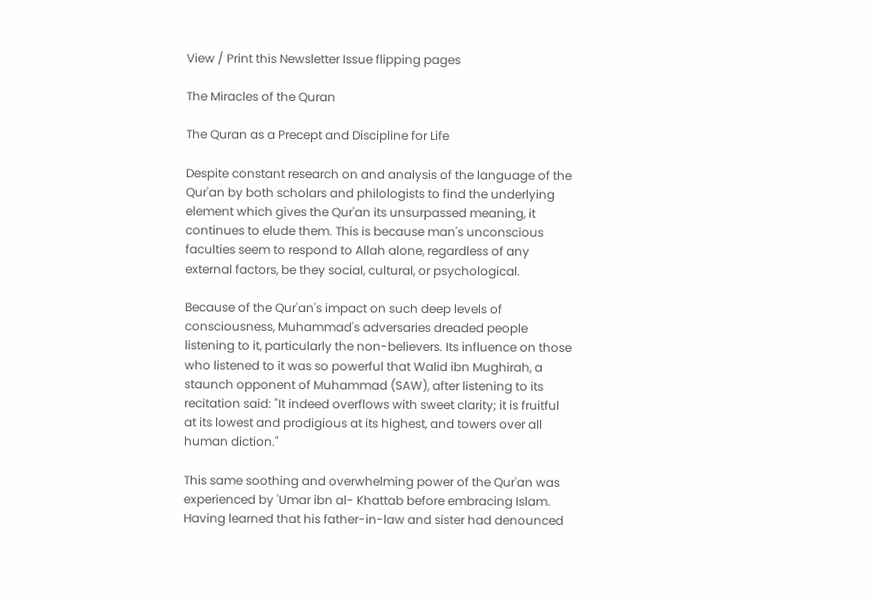View / Print this Newsletter Issue flipping pages

The Miracles of the Quran

The Quran as a Precept and Discipline for Life

Despite constant research on and analysis of the language of the Qur'an by both scholars and philologists to find the underlying element which gives the Qur'an its unsurpassed meaning, it continues to elude them. This is because man's unconscious faculties seem to respond to Allah alone, regardless of any external factors, be they social, cultural, or psychological.

Because of the Qur'an's impact on such deep levels of consciousness, Muhammad's adversaries dreaded people listening to it, particularly the non-believers. Its influence on those who listened to it was so powerful that Walid ibn Mughirah, a staunch opponent of Muhammad (SAW), after listening to its recitation said: "It indeed overflows with sweet clarity; it is fruitful at its lowest and prodigious at its highest, and towers over all human diction."

This same soothing and overwhelming power of the Qur'an was experienced by 'Umar ibn al- Khattab before embracing Islam. Having learned that his father-in-law and sister had denounced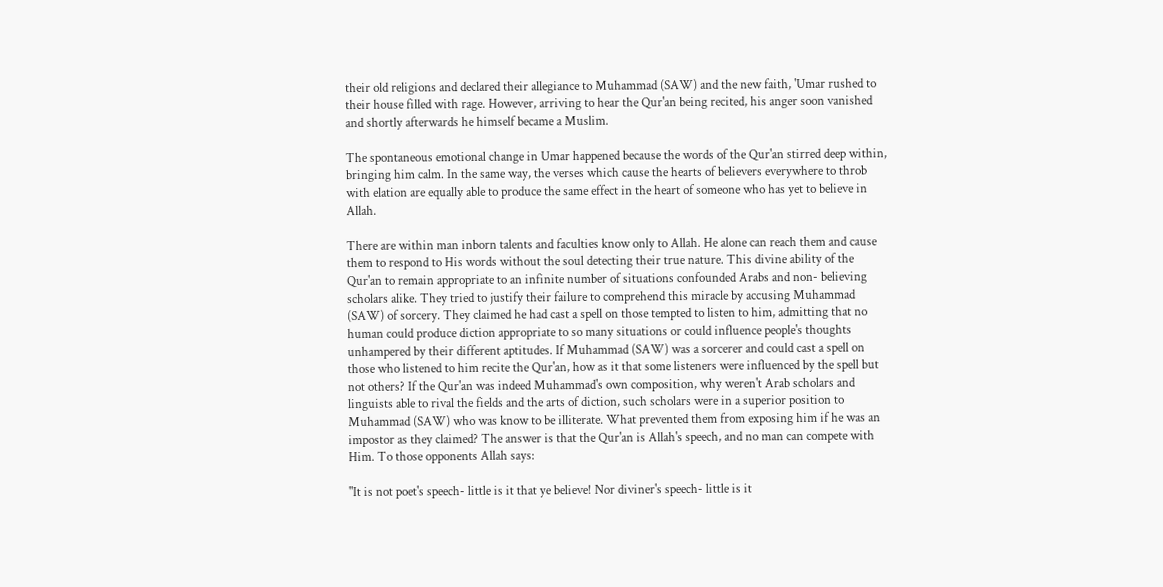their old religions and declared their allegiance to Muhammad (SAW) and the new faith, 'Umar rushed to their house filled with rage. However, arriving to hear the Qur'an being recited, his anger soon vanished and shortly afterwards he himself became a Muslim.

The spontaneous emotional change in Umar happened because the words of the Qur'an stirred deep within, bringing him calm. In the same way, the verses which cause the hearts of believers everywhere to throb with elation are equally able to produce the same effect in the heart of someone who has yet to believe in Allah.

There are within man inborn talents and faculties know only to Allah. He alone can reach them and cause them to respond to His words without the soul detecting their true nature. This divine ability of the Qur'an to remain appropriate to an infinite number of situations confounded Arabs and non- believing scholars alike. They tried to justify their failure to comprehend this miracle by accusing Muhammad (SAW) of sorcery. They claimed he had cast a spell on those tempted to listen to him, admitting that no human could produce diction appropriate to so many situations or could influence people's thoughts unhampered by their different aptitudes. If Muhammad (SAW) was a sorcerer and could cast a spell on those who listened to him recite the Qur'an, how as it that some listeners were influenced by the spell but not others? If the Qur'an was indeed Muhammad's own composition, why weren't Arab scholars and linguists able to rival the fields and the arts of diction, such scholars were in a superior position to Muhammad (SAW) who was know to be illiterate. What prevented them from exposing him if he was an impostor as they claimed? The answer is that the Qur'an is Allah's speech, and no man can compete with Him. To those opponents Allah says:

"It is not poet's speech- little is it that ye believe! Nor diviner's speech- little is it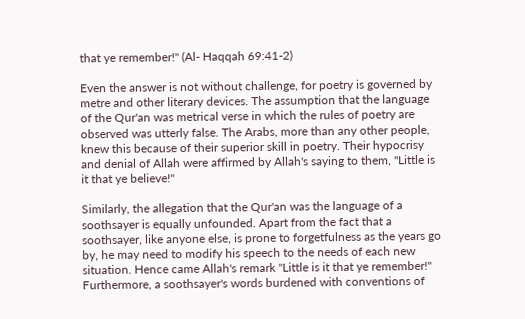that ye remember!" (Al- Haqqah 69:41-2)

Even the answer is not without challenge, for poetry is governed by metre and other literary devices. The assumption that the language of the Qur'an was metrical verse in which the rules of poetry are observed was utterly false. The Arabs, more than any other people, knew this because of their superior skill in poetry. Their hypocrisy and denial of Allah were affirmed by Allah's saying to them, "Little is it that ye believe!"

Similarly, the allegation that the Qur'an was the language of a soothsayer is equally unfounded. Apart from the fact that a soothsayer, like anyone else, is prone to forgetfulness as the years go by, he may need to modify his speech to the needs of each new situation. Hence came Allah's remark "Little is it that ye remember!" Furthermore, a soothsayer's words burdened with conventions of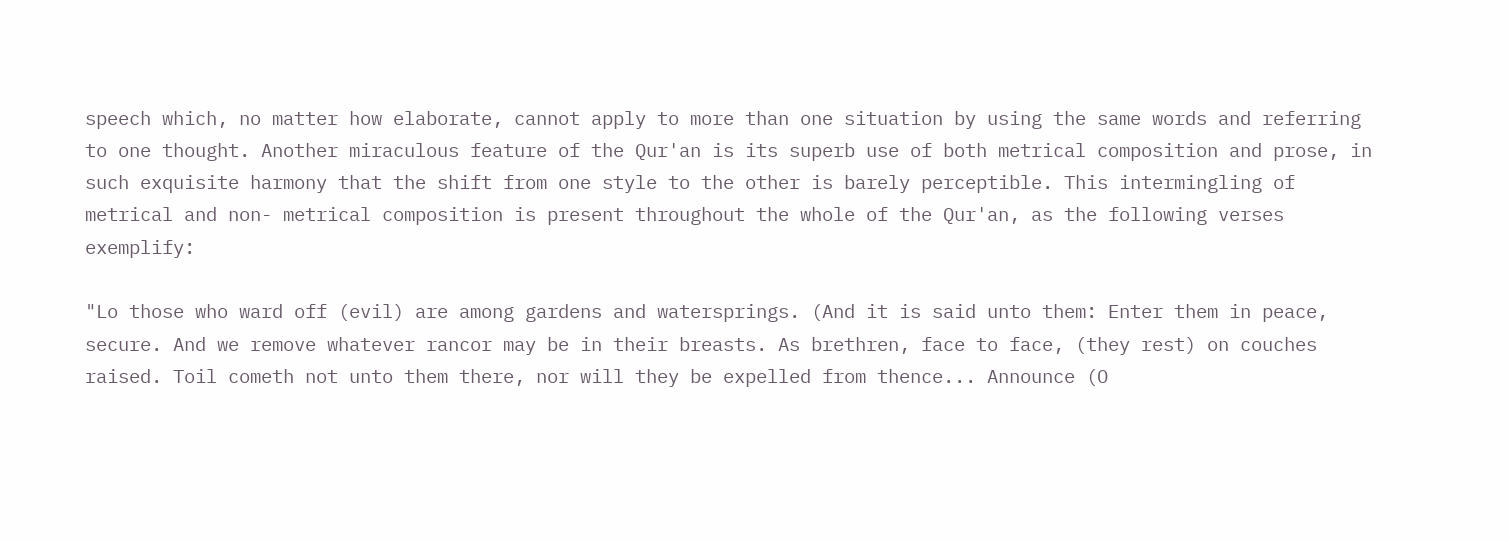speech which, no matter how elaborate, cannot apply to more than one situation by using the same words and referring to one thought. Another miraculous feature of the Qur'an is its superb use of both metrical composition and prose, in such exquisite harmony that the shift from one style to the other is barely perceptible. This intermingling of metrical and non- metrical composition is present throughout the whole of the Qur'an, as the following verses exemplify:

"Lo those who ward off (evil) are among gardens and watersprings. (And it is said unto them: Enter them in peace, secure. And we remove whatever rancor may be in their breasts. As brethren, face to face, (they rest) on couches raised. Toil cometh not unto them there, nor will they be expelled from thence... Announce (O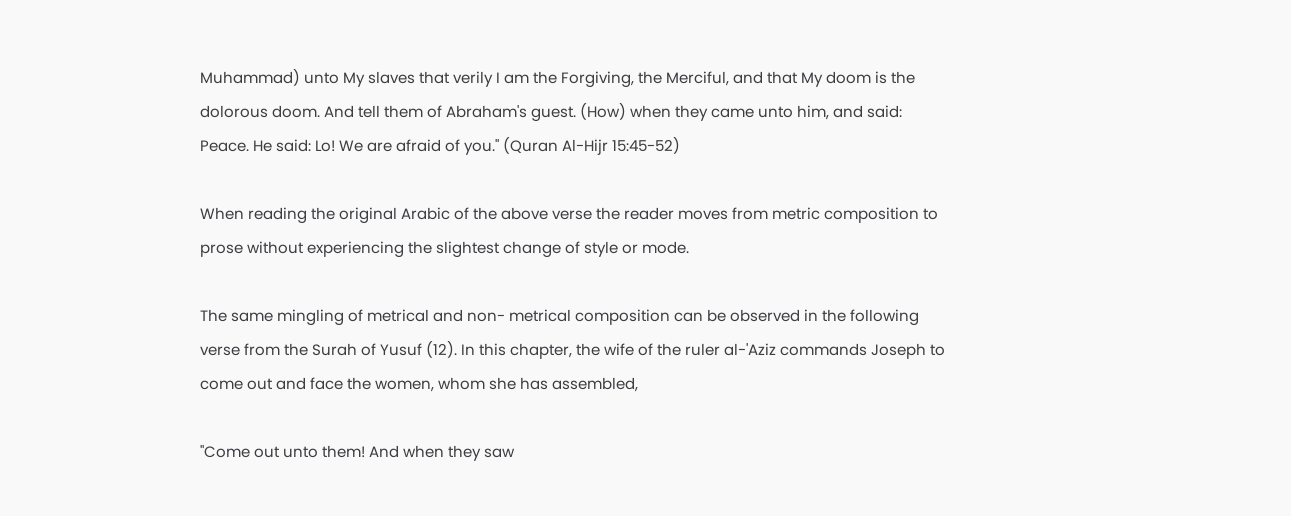Muhammad) unto My slaves that verily I am the Forgiving, the Merciful, and that My doom is the dolorous doom. And tell them of Abraham's guest. (How) when they came unto him, and said: Peace. He said: Lo! We are afraid of you." (Quran Al-Hijr 15:45-52)

When reading the original Arabic of the above verse the reader moves from metric composition to prose without experiencing the slightest change of style or mode.

The same mingling of metrical and non- metrical composition can be observed in the following verse from the Surah of Yusuf (12). In this chapter, the wife of the ruler al-'Aziz commands Joseph to come out and face the women, whom she has assembled,

"Come out unto them! And when they saw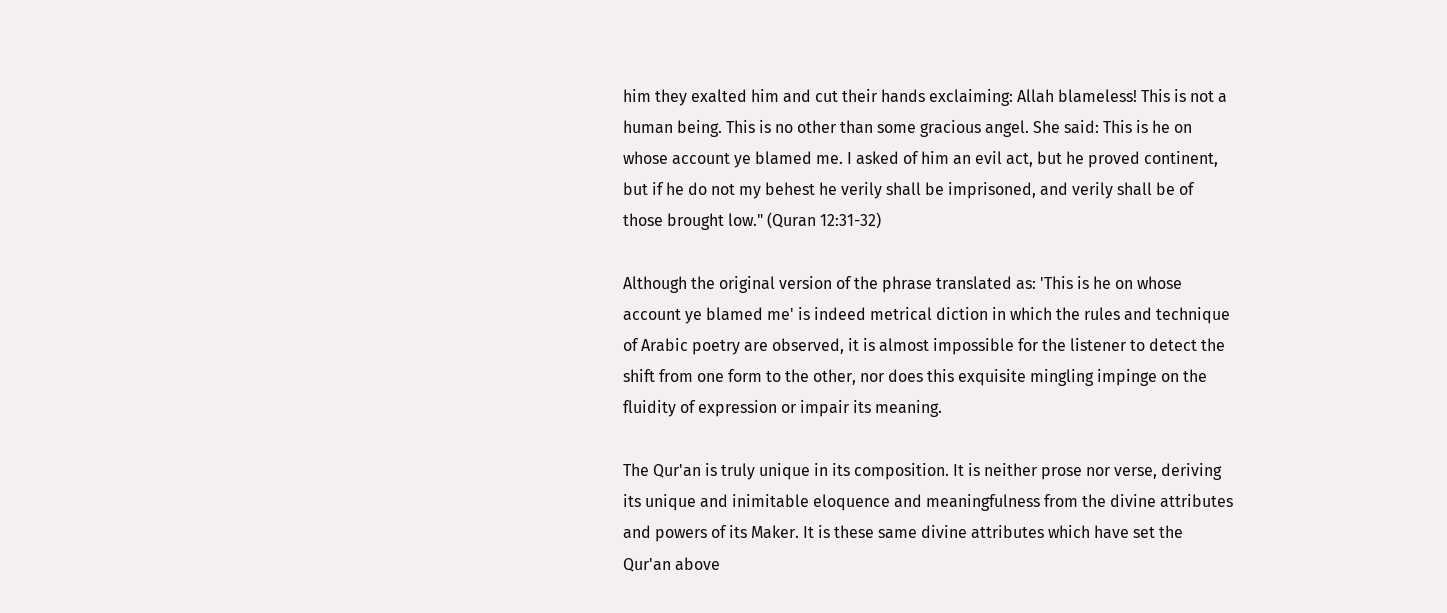him they exalted him and cut their hands exclaiming: Allah blameless! This is not a human being. This is no other than some gracious angel. She said: This is he on whose account ye blamed me. I asked of him an evil act, but he proved continent, but if he do not my behest he verily shall be imprisoned, and verily shall be of those brought low." (Quran 12:31-32)

Although the original version of the phrase translated as: 'This is he on whose account ye blamed me' is indeed metrical diction in which the rules and technique of Arabic poetry are observed, it is almost impossible for the listener to detect the shift from one form to the other, nor does this exquisite mingling impinge on the fluidity of expression or impair its meaning.

The Qur'an is truly unique in its composition. It is neither prose nor verse, deriving its unique and inimitable eloquence and meaningfulness from the divine attributes and powers of its Maker. It is these same divine attributes which have set the Qur'an above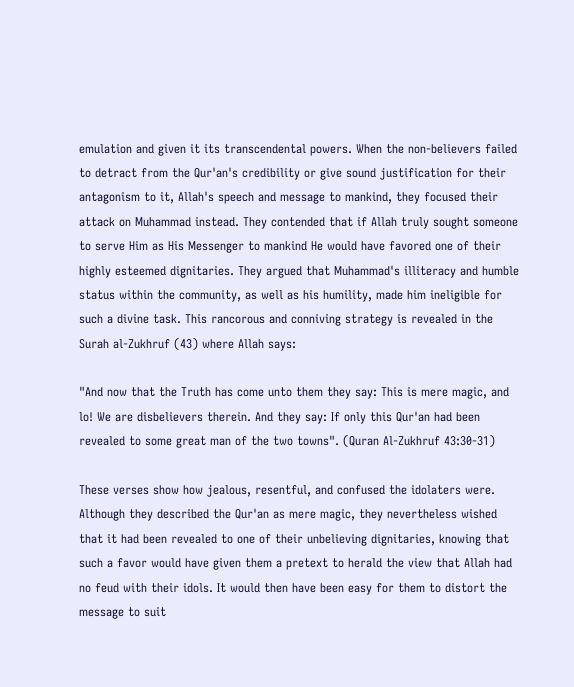emulation and given it its transcendental powers. When the non-believers failed to detract from the Qur'an's credibility or give sound justification for their antagonism to it, Allah's speech and message to mankind, they focused their attack on Muhammad instead. They contended that if Allah truly sought someone to serve Him as His Messenger to mankind He would have favored one of their highly esteemed dignitaries. They argued that Muhammad's illiteracy and humble status within the community, as well as his humility, made him ineligible for such a divine task. This rancorous and conniving strategy is revealed in the Surah al-Zukhruf (43) where Allah says:

"And now that the Truth has come unto them they say: This is mere magic, and lo! We are disbelievers therein. And they say: If only this Qur'an had been revealed to some great man of the two towns". (Quran Al-Zukhruf 43:30-31)

These verses show how jealous, resentful, and confused the idolaters were. Although they described the Qur'an as mere magic, they nevertheless wished that it had been revealed to one of their unbelieving dignitaries, knowing that such a favor would have given them a pretext to herald the view that Allah had no feud with their idols. It would then have been easy for them to distort the message to suit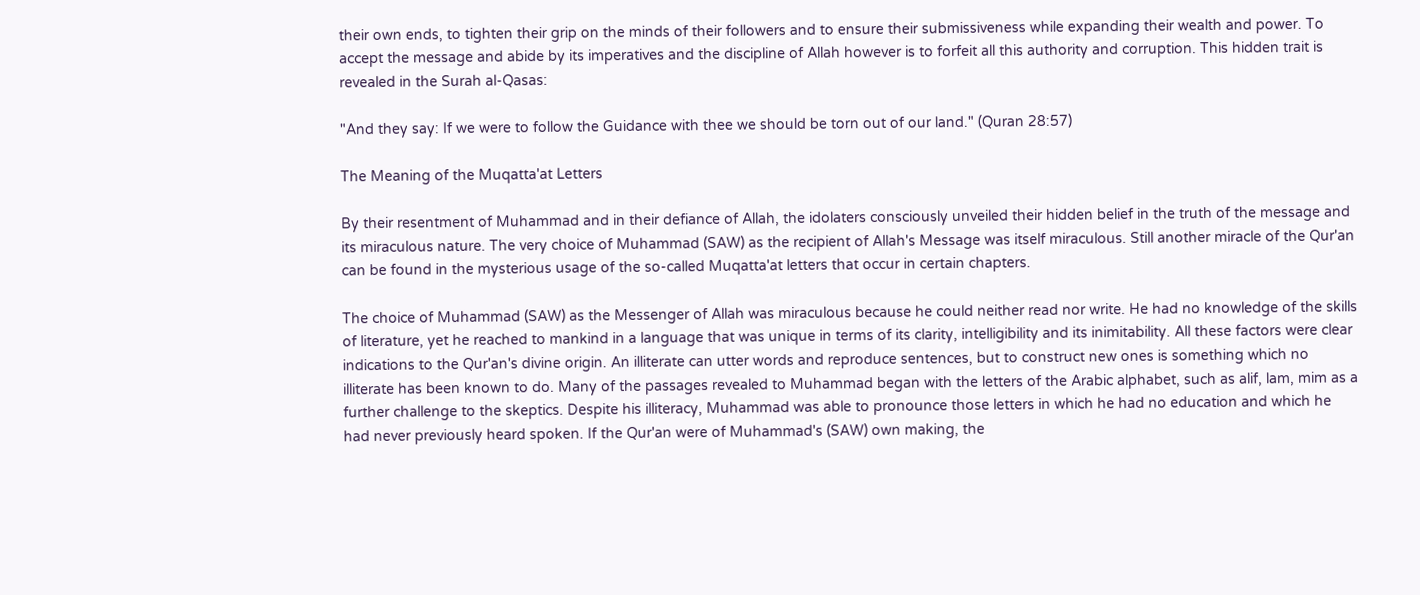their own ends, to tighten their grip on the minds of their followers and to ensure their submissiveness while expanding their wealth and power. To accept the message and abide by its imperatives and the discipline of Allah however is to forfeit all this authority and corruption. This hidden trait is revealed in the Surah al-Qasas:

"And they say: If we were to follow the Guidance with thee we should be torn out of our land." (Quran 28:57)

The Meaning of the Muqatta'at Letters

By their resentment of Muhammad and in their defiance of Allah, the idolaters consciously unveiled their hidden belief in the truth of the message and its miraculous nature. The very choice of Muhammad (SAW) as the recipient of Allah's Message was itself miraculous. Still another miracle of the Qur'an can be found in the mysterious usage of the so-called Muqatta'at letters that occur in certain chapters.

The choice of Muhammad (SAW) as the Messenger of Allah was miraculous because he could neither read nor write. He had no knowledge of the skills of literature, yet he reached to mankind in a language that was unique in terms of its clarity, intelligibility and its inimitability. All these factors were clear indications to the Qur'an's divine origin. An illiterate can utter words and reproduce sentences, but to construct new ones is something which no illiterate has been known to do. Many of the passages revealed to Muhammad began with the letters of the Arabic alphabet, such as alif, lam, mim as a further challenge to the skeptics. Despite his illiteracy, Muhammad was able to pronounce those letters in which he had no education and which he had never previously heard spoken. If the Qur'an were of Muhammad's (SAW) own making, the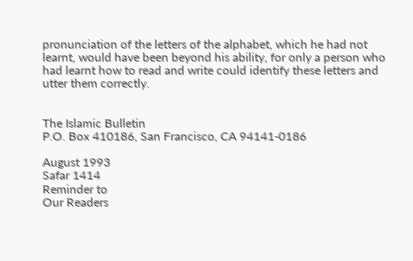pronunciation of the letters of the alphabet, which he had not learnt, would have been beyond his ability, for only a person who had learnt how to read and write could identify these letters and utter them correctly.


The Islamic Bulletin
P.O. Box 410186, San Francisco, CA 94141-0186

August 1993
Safar 1414
Reminder to
Our Readers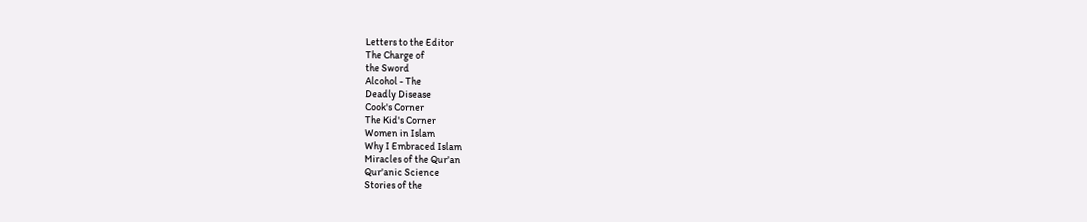Letters to the Editor
The Charge of
the Sword
Alcohol - The
Deadly Disease
Cook's Corner
The Kid's Corner
Women in Islam
Why I Embraced Islam
Miracles of the Qur'an
Qur'anic Science
Stories of the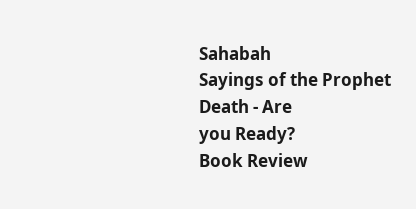Sahabah
Sayings of the Prophet
Death - Are
you Ready?
Book Review